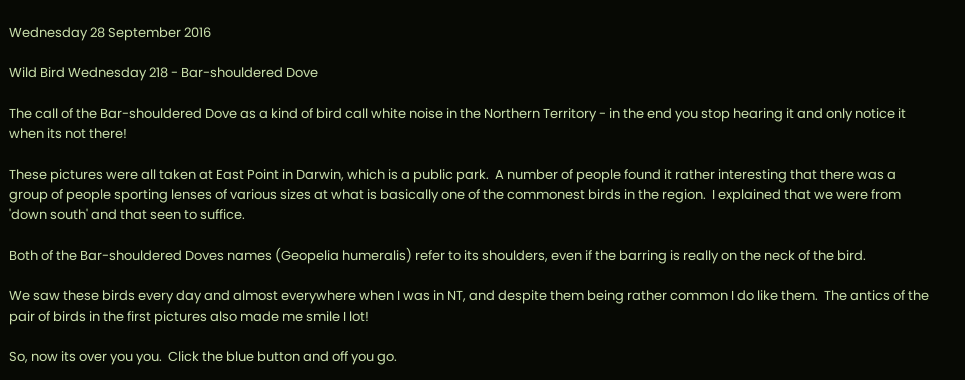Wednesday 28 September 2016

Wild Bird Wednesday 218 - Bar-shouldered Dove

The call of the Bar-shouldered Dove as a kind of bird call white noise in the Northern Territory - in the end you stop hearing it and only notice it when its not there!

These pictures were all taken at East Point in Darwin, which is a public park.  A number of people found it rather interesting that there was a group of people sporting lenses of various sizes at what is basically one of the commonest birds in the region.  I explained that we were from 'down south' and that seen to suffice.

Both of the Bar-shouldered Doves names (Geopelia humeralis) refer to its shoulders, even if the barring is really on the neck of the bird.

We saw these birds every day and almost everywhere when I was in NT, and despite them being rather common I do like them.  The antics of the pair of birds in the first pictures also made me smile I lot!

So, now its over you you.  Click the blue button and off you go.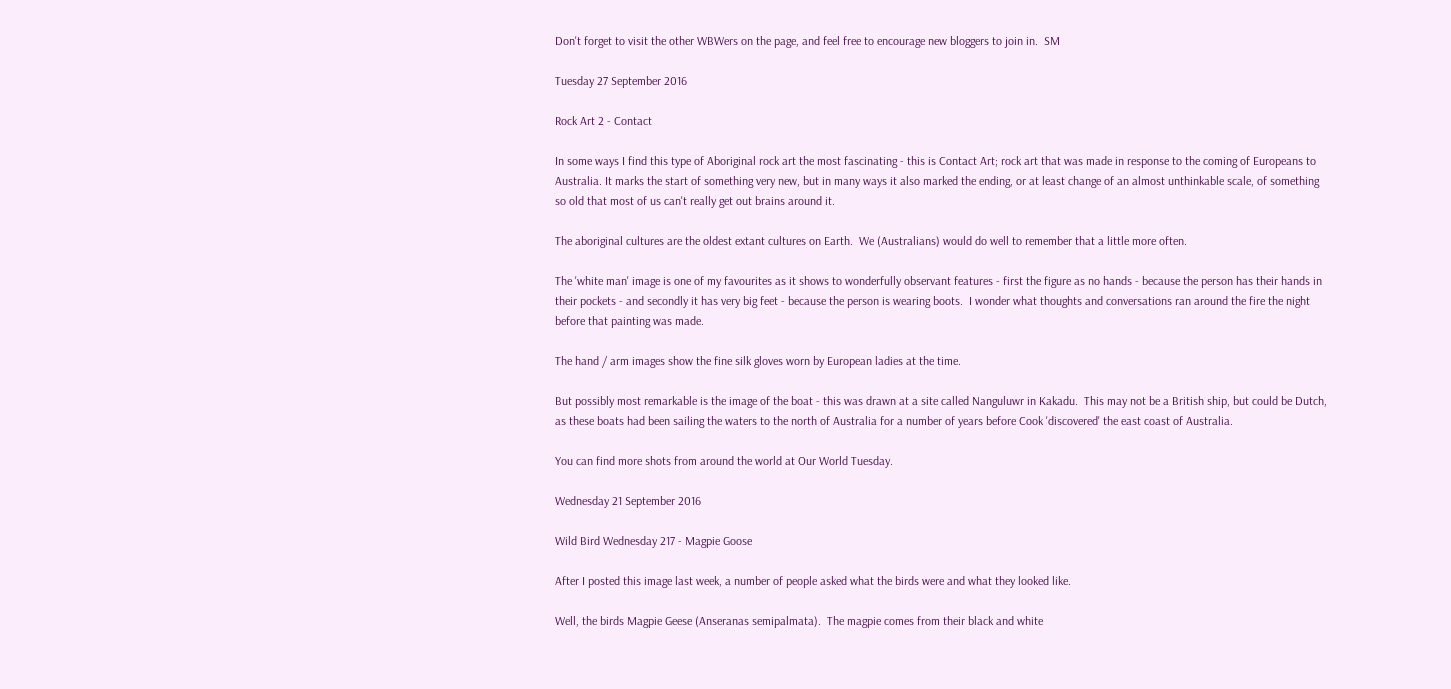Don't forget to visit the other WBWers on the page, and feel free to encourage new bloggers to join in.  SM

Tuesday 27 September 2016

Rock Art 2 - Contact

In some ways I find this type of Aboriginal rock art the most fascinating - this is Contact Art; rock art that was made in response to the coming of Europeans to Australia. It marks the start of something very new, but in many ways it also marked the ending, or at least change of an almost unthinkable scale, of something so old that most of us can't really get out brains around it.

The aboriginal cultures are the oldest extant cultures on Earth.  We (Australians) would do well to remember that a little more often.

The 'white man' image is one of my favourites as it shows to wonderfully observant features - first the figure as no hands - because the person has their hands in their pockets - and secondly it has very big feet - because the person is wearing boots.  I wonder what thoughts and conversations ran around the fire the night before that painting was made.

The hand / arm images show the fine silk gloves worn by European ladies at the time.

But possibly most remarkable is the image of the boat - this was drawn at a site called Nanguluwr in Kakadu.  This may not be a British ship, but could be Dutch, as these boats had been sailing the waters to the north of Australia for a number of years before Cook 'discovered' the east coast of Australia.

You can find more shots from around the world at Our World Tuesday.

Wednesday 21 September 2016

Wild Bird Wednesday 217 - Magpie Goose

After I posted this image last week, a number of people asked what the birds were and what they looked like.

Well, the birds Magpie Geese (Anseranas semipalmata).  The magpie comes from their black and white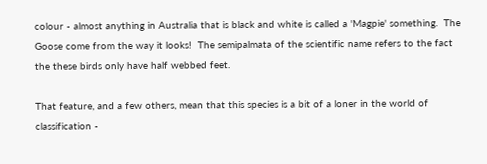colour - almost anything in Australia that is black and white is called a 'Magpie' something.  The Goose come from the way it looks!  The semipalmata of the scientific name refers to the fact the these birds only have half webbed feet.

That feature, and a few others, mean that this species is a bit of a loner in the world of classification -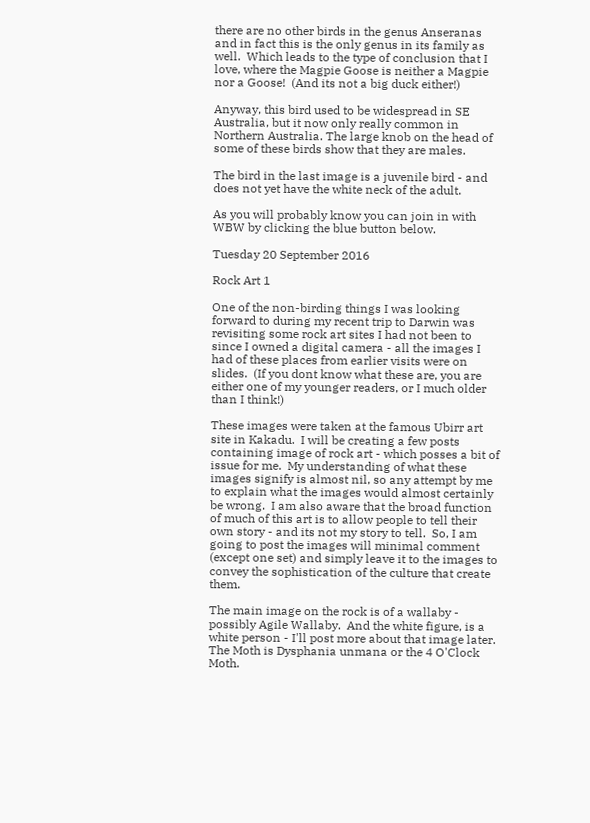there are no other birds in the genus Anseranas  and in fact this is the only genus in its family as well.  Which leads to the type of conclusion that I love, where the Magpie Goose is neither a Magpie nor a Goose!  (And its not a big duck either!)

Anyway, this bird used to be widespread in SE Australia, but it now only really common in Northern Australia. The large knob on the head of some of these birds show that they are males.

The bird in the last image is a juvenile bird - and does not yet have the white neck of the adult.

As you will probably know you can join in with WBW by clicking the blue button below.

Tuesday 20 September 2016

Rock Art 1

One of the non-birding things I was looking forward to during my recent trip to Darwin was revisiting some rock art sites I had not been to since I owned a digital camera - all the images I had of these places from earlier visits were on slides.  (If you dont know what these are, you are either one of my younger readers, or I much older than I think!)

These images were taken at the famous Ubirr art site in Kakadu.  I will be creating a few posts containing image of rock art - which posses a bit of issue for me.  My understanding of what these images signify is almost nil, so any attempt by me to explain what the images would almost certainly be wrong.  I am also aware that the broad function of much of this art is to allow people to tell their own story - and its not my story to tell.  So, I am going to post the images will minimal comment (except one set) and simply leave it to the images to convey the sophistication of the culture that create them.

The main image on the rock is of a wallaby - possibly Agile Wallaby.  And the white figure, is a white person - I'll post more about that image later.  The Moth is Dysphania unmana or the 4 O'Clock Moth.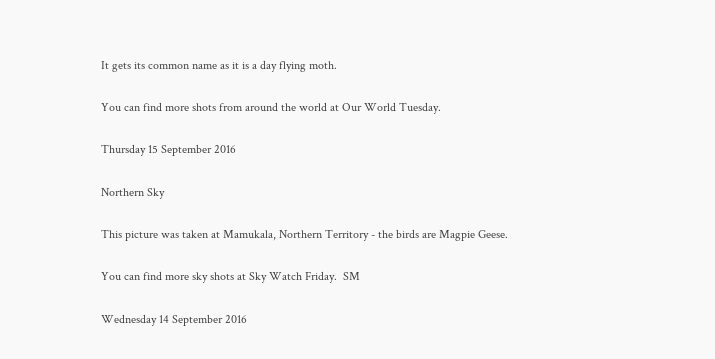It gets its common name as it is a day flying moth.

You can find more shots from around the world at Our World Tuesday.

Thursday 15 September 2016

Northern Sky

This picture was taken at Mamukala, Northern Territory - the birds are Magpie Geese.

You can find more sky shots at Sky Watch Friday.  SM

Wednesday 14 September 2016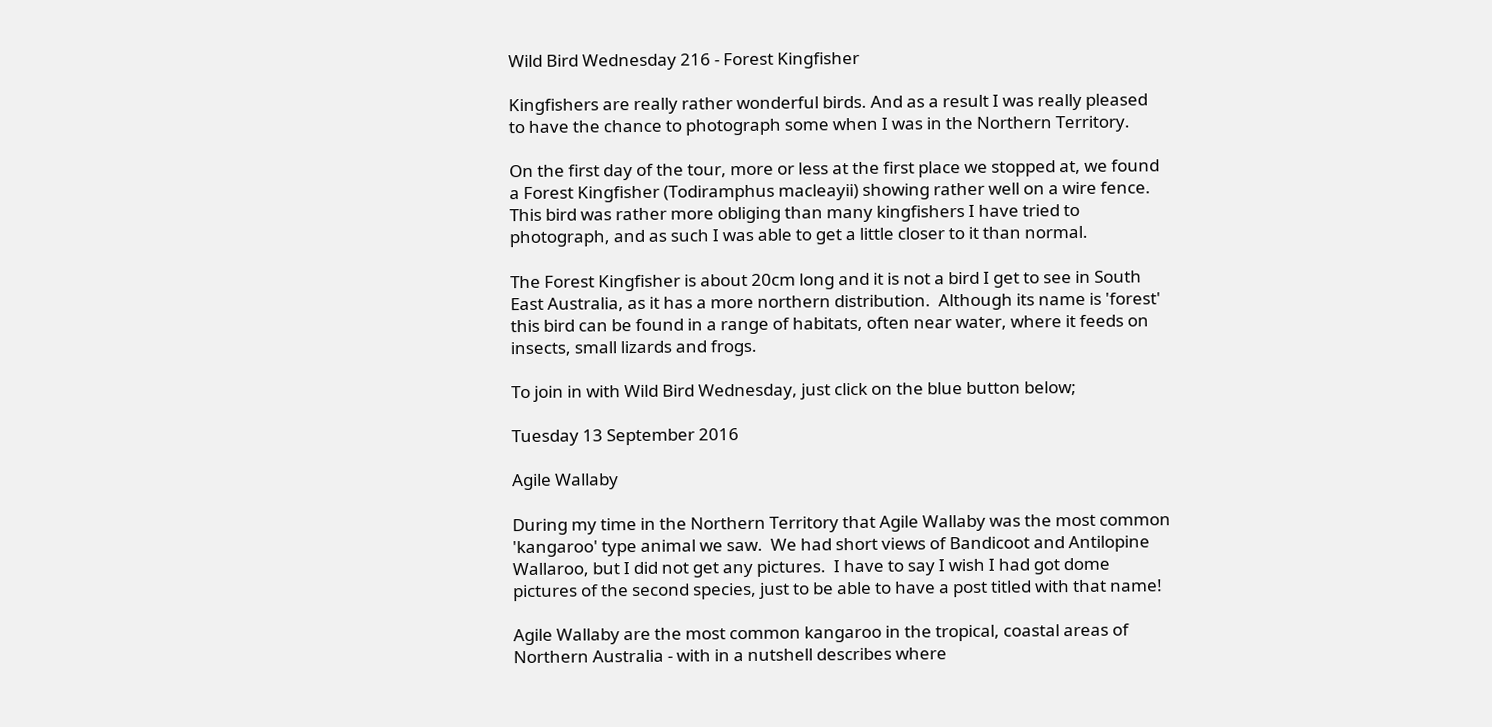Wild Bird Wednesday 216 - Forest Kingfisher

Kingfishers are really rather wonderful birds. And as a result I was really pleased to have the chance to photograph some when I was in the Northern Territory.

On the first day of the tour, more or less at the first place we stopped at, we found a Forest Kingfisher (Todiramphus macleayii) showing rather well on a wire fence.  This bird was rather more obliging than many kingfishers I have tried to photograph, and as such I was able to get a little closer to it than normal.

The Forest Kingfisher is about 20cm long and it is not a bird I get to see in South East Australia, as it has a more northern distribution.  Although its name is 'forest' this bird can be found in a range of habitats, often near water, where it feeds on insects, small lizards and frogs.

To join in with Wild Bird Wednesday, just click on the blue button below;

Tuesday 13 September 2016

Agile Wallaby

During my time in the Northern Territory that Agile Wallaby was the most common 'kangaroo' type animal we saw.  We had short views of Bandicoot and Antilopine Wallaroo, but I did not get any pictures.  I have to say I wish I had got dome pictures of the second species, just to be able to have a post titled with that name!

Agile Wallaby are the most common kangaroo in the tropical, coastal areas of Northern Australia - with in a nutshell describes where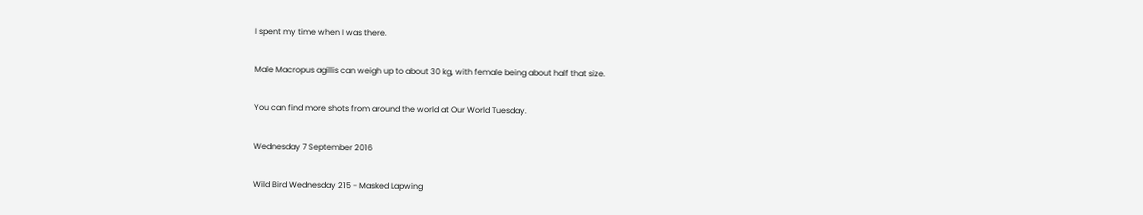I spent my time when I was there.

Male Macropus agillis can weigh up to about 30 kg, with female being about half that size.

You can find more shots from around the world at Our World Tuesday.

Wednesday 7 September 2016

Wild Bird Wednesday 215 - Masked Lapwing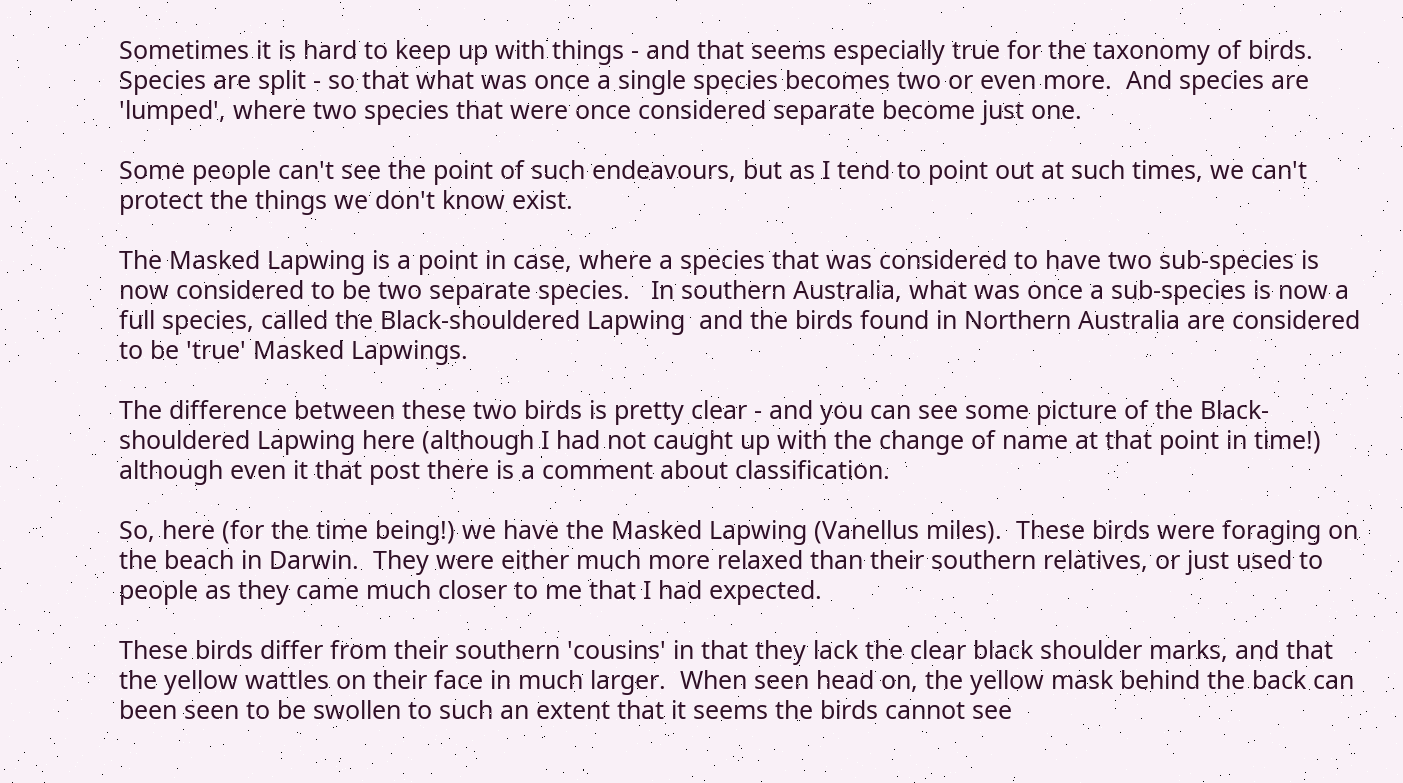Sometimes it is hard to keep up with things - and that seems especially true for the taxonomy of birds.  Species are split - so that what was once a single species becomes two or even more.  And species are 'lumped', where two species that were once considered separate become just one.

Some people can't see the point of such endeavours, but as I tend to point out at such times, we can't protect the things we don't know exist.

The Masked Lapwing is a point in case, where a species that was considered to have two sub-species is now considered to be two separate species.   In southern Australia, what was once a sub-species is now a full species, called the Black-shouldered Lapwing  and the birds found in Northern Australia are considered to be 'true' Masked Lapwings.

The difference between these two birds is pretty clear - and you can see some picture of the Black-shouldered Lapwing here (although I had not caught up with the change of name at that point in time!) although even it that post there is a comment about classification.

So, here (for the time being!) we have the Masked Lapwing (Vanellus miles).  These birds were foraging on the beach in Darwin.  They were either much more relaxed than their southern relatives, or just used to people as they came much closer to me that I had expected.

These birds differ from their southern 'cousins' in that they lack the clear black shoulder marks, and that the yellow wattles on their face in much larger.  When seen head on, the yellow mask behind the back can been seen to be swollen to such an extent that it seems the birds cannot see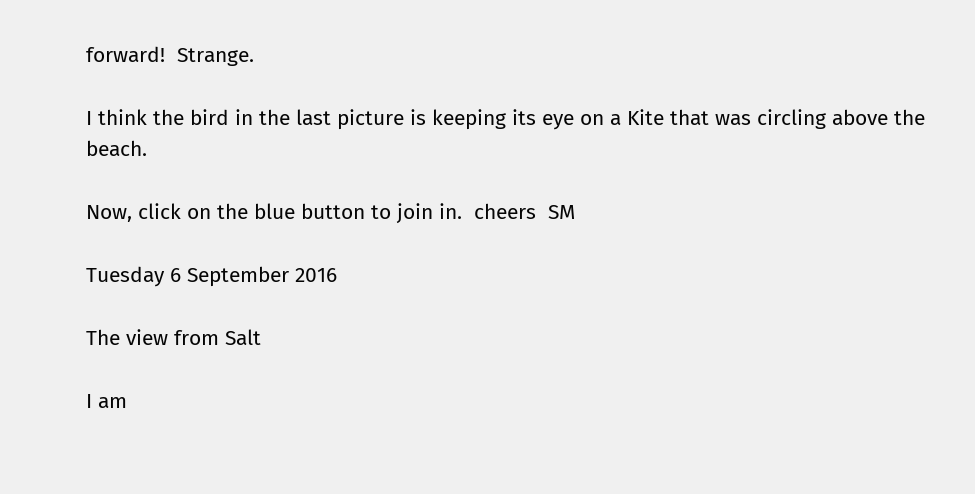forward!  Strange.

I think the bird in the last picture is keeping its eye on a Kite that was circling above the beach.

Now, click on the blue button to join in.  cheers  SM

Tuesday 6 September 2016

The view from Salt

I am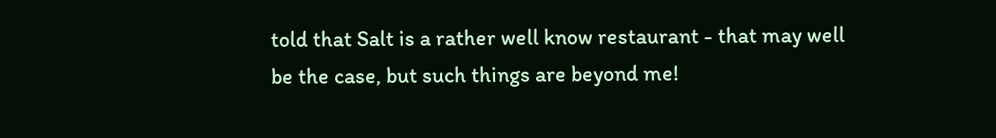told that Salt is a rather well know restaurant - that may well be the case, but such things are beyond me!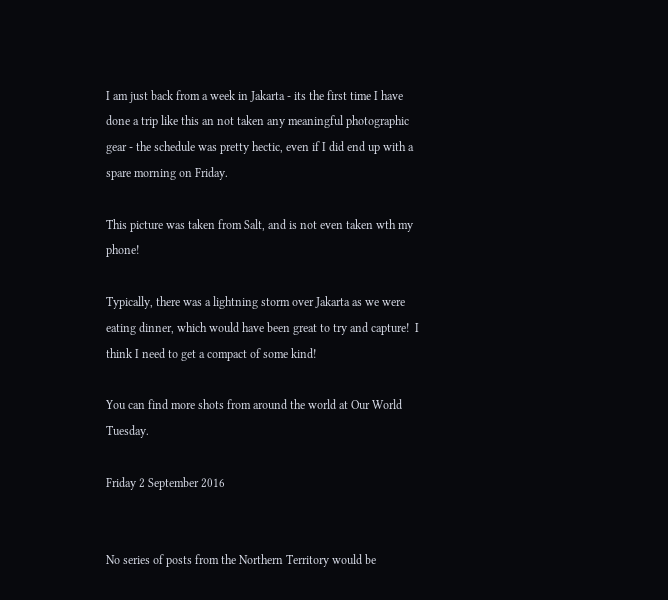I am just back from a week in Jakarta - its the first time I have done a trip like this an not taken any meaningful photographic gear - the schedule was pretty hectic, even if I did end up with a spare morning on Friday.

This picture was taken from Salt, and is not even taken wth my phone!

Typically, there was a lightning storm over Jakarta as we were eating dinner, which would have been great to try and capture!  I think I need to get a compact of some kind!

You can find more shots from around the world at Our World Tuesday.

Friday 2 September 2016


No series of posts from the Northern Territory would be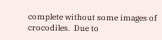complete without some images of crocodiles.  Due to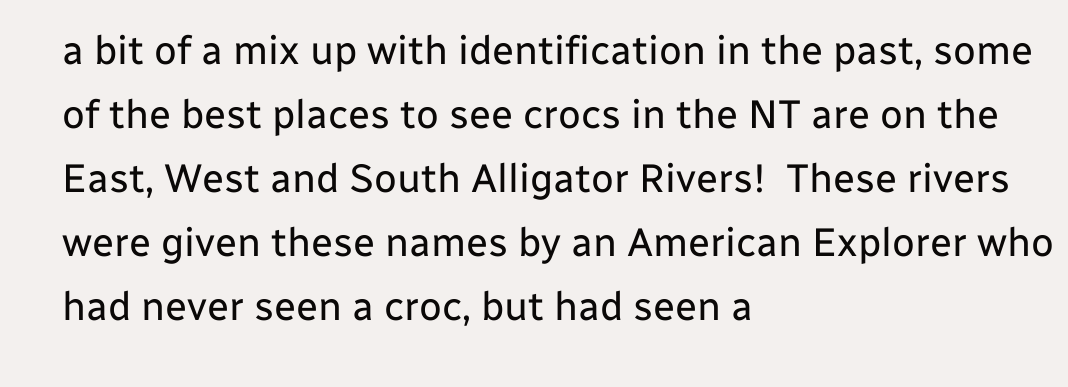a bit of a mix up with identification in the past, some of the best places to see crocs in the NT are on the East, West and South Alligator Rivers!  These rivers were given these names by an American Explorer who had never seen a croc, but had seen a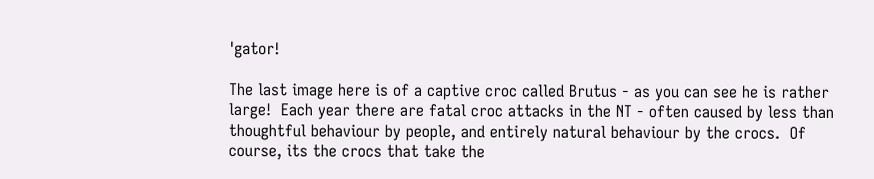'gator!

The last image here is of a captive croc called Brutus - as you can see he is rather large!  Each year there are fatal croc attacks in the NT - often caused by less than thoughtful behaviour by people, and entirely natural behaviour by the crocs.  Of course, its the crocs that take the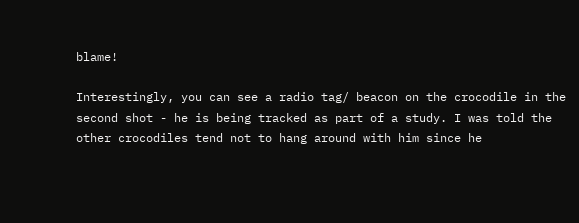blame!

Interestingly, you can see a radio tag/ beacon on the crocodile in the second shot - he is being tracked as part of a study. I was told the other crocodiles tend not to hang around with him since he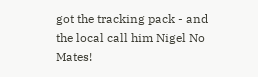got the tracking pack - and the local call him Nigel No Mates!